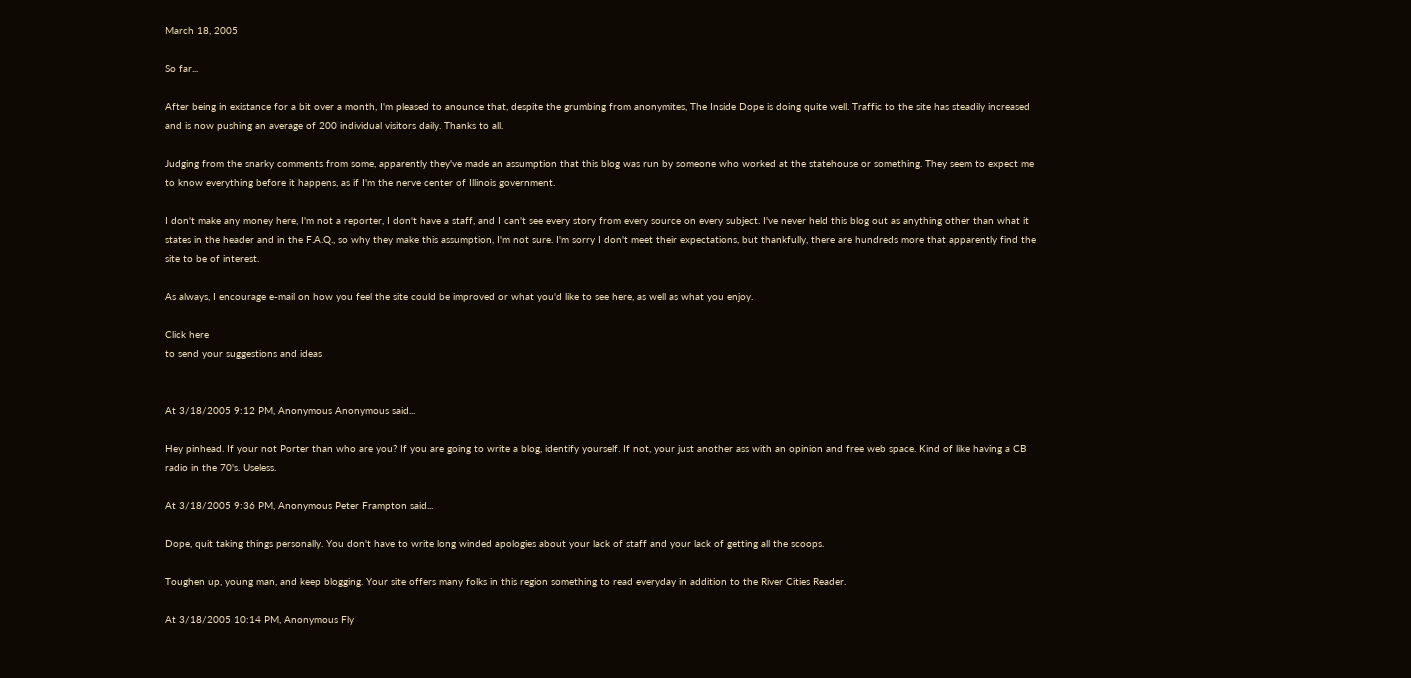March 18, 2005

So far...

After being in existance for a bit over a month, I'm pleased to anounce that, despite the grumbing from anonymites, The Inside Dope is doing quite well. Traffic to the site has steadily increased and is now pushing an average of 200 individual visitors daily. Thanks to all.

Judging from the snarky comments from some, apparently they've made an assumption that this blog was run by someone who worked at the statehouse or something. They seem to expect me to know everything before it happens, as if I'm the nerve center of Illinois government.

I don't make any money here, I'm not a reporter, I don't have a staff, and I can't see every story from every source on every subject. I've never held this blog out as anything other than what it states in the header and in the F.A.Q., so why they make this assumption, I'm not sure. I'm sorry I don't meet their expectations, but thankfully, there are hundreds more that apparently find the site to be of interest.

As always, I encourage e-mail on how you feel the site could be improved or what you'd like to see here, as well as what you enjoy.

Click here
to send your suggestions and ideas


At 3/18/2005 9:12 PM, Anonymous Anonymous said...

Hey pinhead. If your not Porter than who are you? If you are going to write a blog, identify yourself. If not, your just another ass with an opinion and free web space. Kind of like having a CB radio in the 70's. Useless.

At 3/18/2005 9:36 PM, Anonymous Peter Frampton said...

Dope, quit taking things personally. You don't have to write long winded apologies about your lack of staff and your lack of getting all the scoops.

Toughen up, young man, and keep blogging. Your site offers many folks in this region something to read everyday in addition to the River Cities Reader.

At 3/18/2005 10:14 PM, Anonymous Fly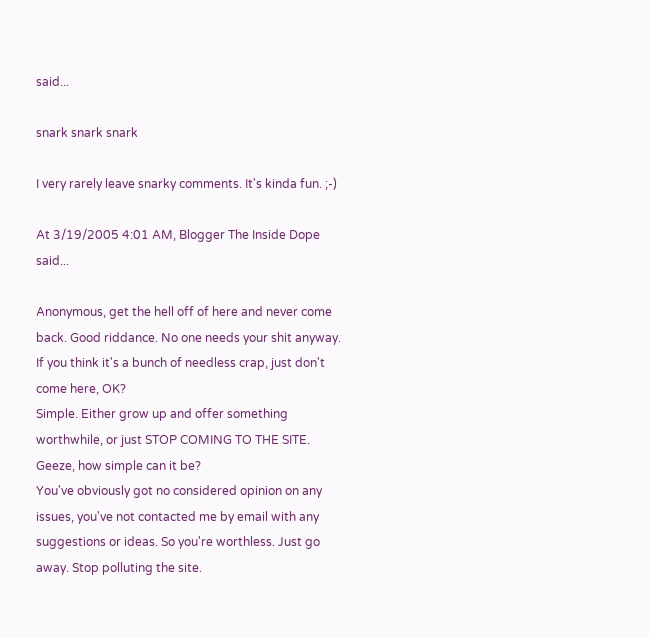said...

snark snark snark

I very rarely leave snarky comments. It's kinda fun. ;-)

At 3/19/2005 4:01 AM, Blogger The Inside Dope said...

Anonymous, get the hell off of here and never come back. Good riddance. No one needs your shit anyway. If you think it's a bunch of needless crap, just don't come here, OK?
Simple. Either grow up and offer something worthwhile, or just STOP COMING TO THE SITE. Geeze, how simple can it be?
You've obviously got no considered opinion on any issues, you've not contacted me by email with any suggestions or ideas. So you're worthless. Just go away. Stop polluting the site.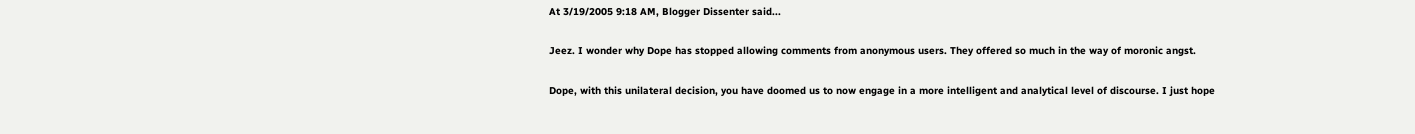At 3/19/2005 9:18 AM, Blogger Dissenter said...

Jeez. I wonder why Dope has stopped allowing comments from anonymous users. They offered so much in the way of moronic angst.

Dope, with this unilateral decision, you have doomed us to now engage in a more intelligent and analytical level of discourse. I just hope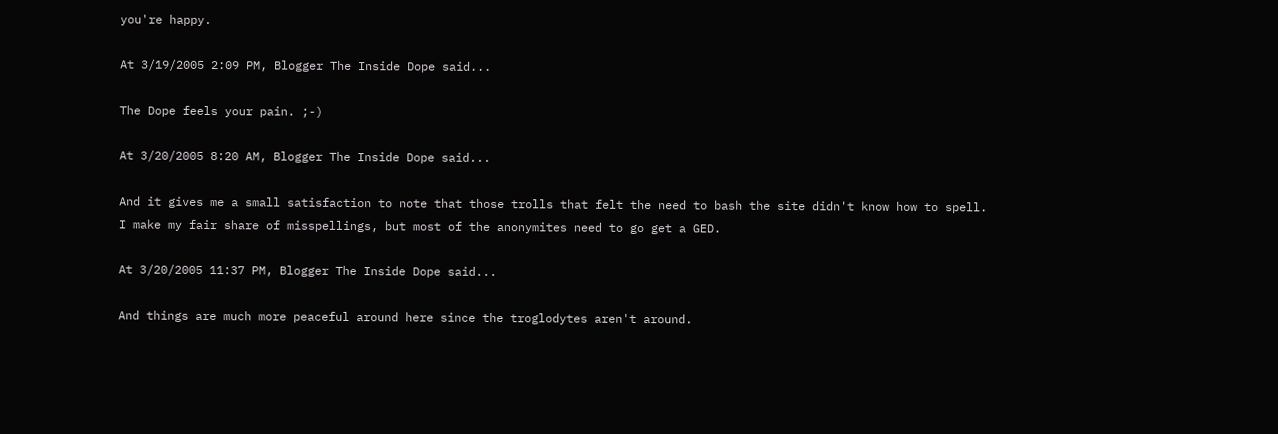you're happy.

At 3/19/2005 2:09 PM, Blogger The Inside Dope said...

The Dope feels your pain. ;-)

At 3/20/2005 8:20 AM, Blogger The Inside Dope said...

And it gives me a small satisfaction to note that those trolls that felt the need to bash the site didn't know how to spell.
I make my fair share of misspellings, but most of the anonymites need to go get a GED.

At 3/20/2005 11:37 PM, Blogger The Inside Dope said...

And things are much more peaceful around here since the troglodytes aren't around.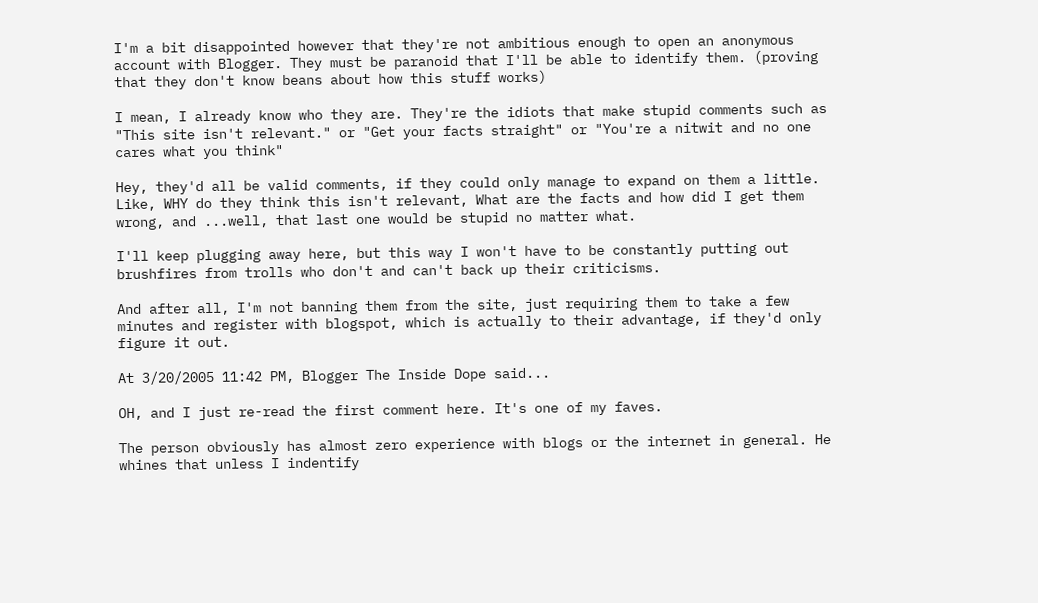I'm a bit disappointed however that they're not ambitious enough to open an anonymous account with Blogger. They must be paranoid that I'll be able to identify them. (proving that they don't know beans about how this stuff works)

I mean, I already know who they are. They're the idiots that make stupid comments such as "This site isn't relevant." or "Get your facts straight" or "You're a nitwit and no one cares what you think"

Hey, they'd all be valid comments, if they could only manage to expand on them a little. Like, WHY do they think this isn't relevant, What are the facts and how did I get them wrong, and ...well, that last one would be stupid no matter what.

I'll keep plugging away here, but this way I won't have to be constantly putting out brushfires from trolls who don't and can't back up their criticisms.

And after all, I'm not banning them from the site, just requiring them to take a few minutes and register with blogspot, which is actually to their advantage, if they'd only figure it out.

At 3/20/2005 11:42 PM, Blogger The Inside Dope said...

OH, and I just re-read the first comment here. It's one of my faves.

The person obviously has almost zero experience with blogs or the internet in general. He whines that unless I indentify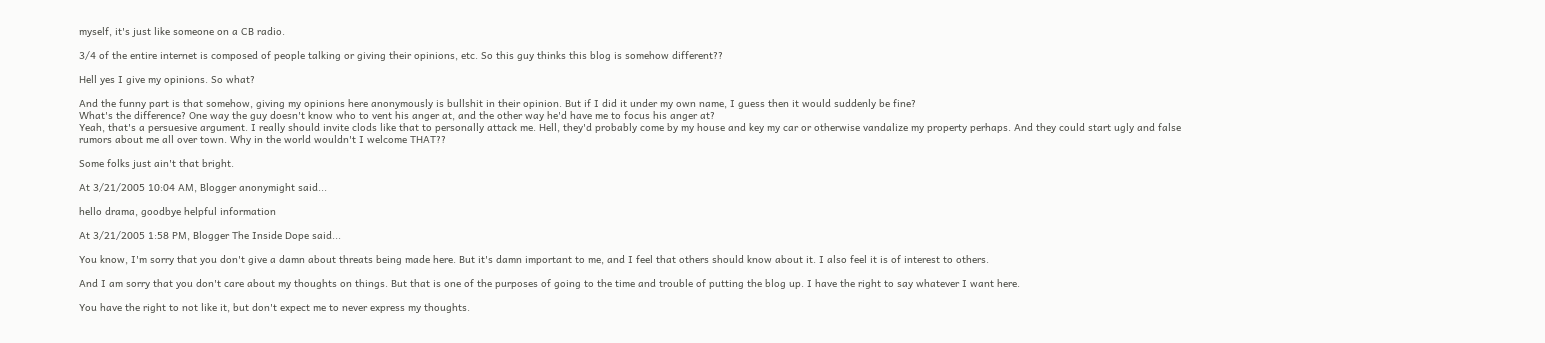myself, it's just like someone on a CB radio.

3/4 of the entire internet is composed of people talking or giving their opinions, etc. So this guy thinks this blog is somehow different??

Hell yes I give my opinions. So what?

And the funny part is that somehow, giving my opinions here anonymously is bullshit in their opinion. But if I did it under my own name, I guess then it would suddenly be fine?
What's the difference? One way the guy doesn't know who to vent his anger at, and the other way he'd have me to focus his anger at?
Yeah, that's a persuesive argument. I really should invite clods like that to personally attack me. Hell, they'd probably come by my house and key my car or otherwise vandalize my property perhaps. And they could start ugly and false rumors about me all over town. Why in the world wouldn't I welcome THAT??

Some folks just ain't that bright.

At 3/21/2005 10:04 AM, Blogger anonymight said...

hello drama, goodbye helpful information

At 3/21/2005 1:58 PM, Blogger The Inside Dope said...

You know, I'm sorry that you don't give a damn about threats being made here. But it's damn important to me, and I feel that others should know about it. I also feel it is of interest to others.

And I am sorry that you don't care about my thoughts on things. But that is one of the purposes of going to the time and trouble of putting the blog up. I have the right to say whatever I want here.

You have the right to not like it, but don't expect me to never express my thoughts.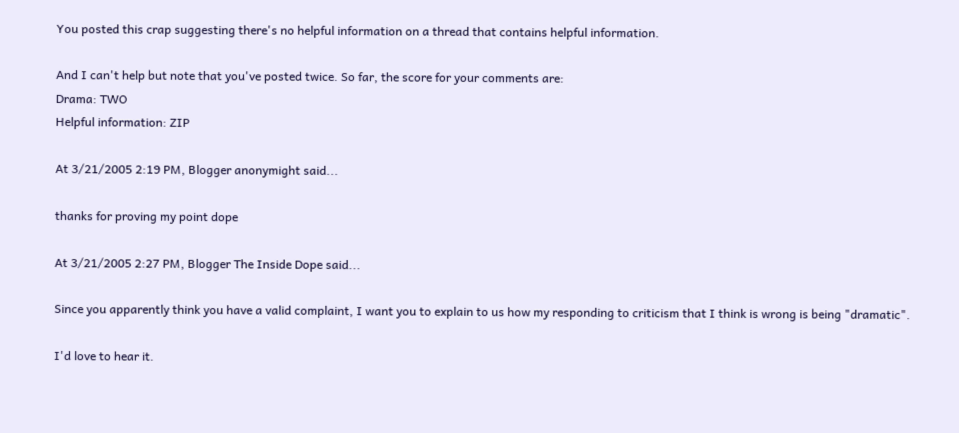You posted this crap suggesting there's no helpful information on a thread that contains helpful information.

And I can't help but note that you've posted twice. So far, the score for your comments are:
Drama: TWO
Helpful information: ZIP

At 3/21/2005 2:19 PM, Blogger anonymight said...

thanks for proving my point dope

At 3/21/2005 2:27 PM, Blogger The Inside Dope said...

Since you apparently think you have a valid complaint, I want you to explain to us how my responding to criticism that I think is wrong is being "dramatic".

I'd love to hear it.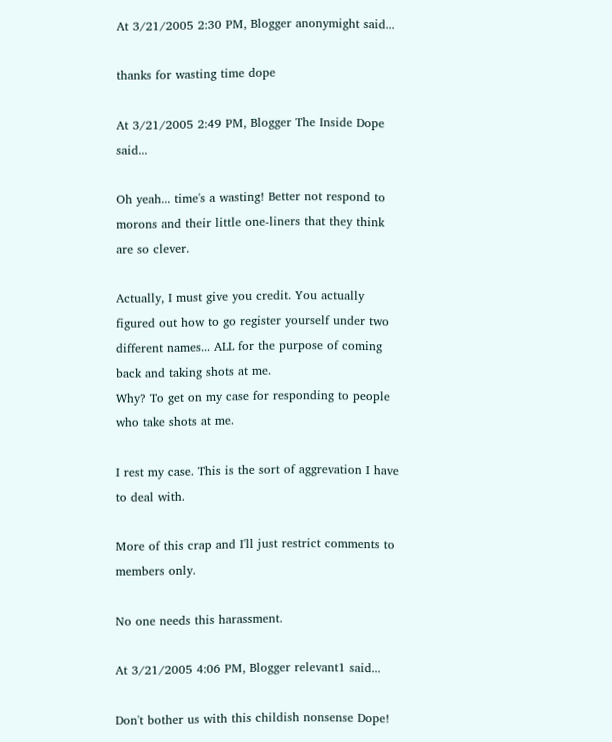At 3/21/2005 2:30 PM, Blogger anonymight said...

thanks for wasting time dope

At 3/21/2005 2:49 PM, Blogger The Inside Dope said...

Oh yeah... time's a wasting! Better not respond to morons and their little one-liners that they think are so clever.

Actually, I must give you credit. You actually figured out how to go register yourself under two different names... ALL for the purpose of coming back and taking shots at me.
Why? To get on my case for responding to people who take shots at me.

I rest my case. This is the sort of aggrevation I have to deal with.

More of this crap and I'll just restrict comments to members only.

No one needs this harassment.

At 3/21/2005 4:06 PM, Blogger relevant1 said...

Don't bother us with this childish nonsense Dope!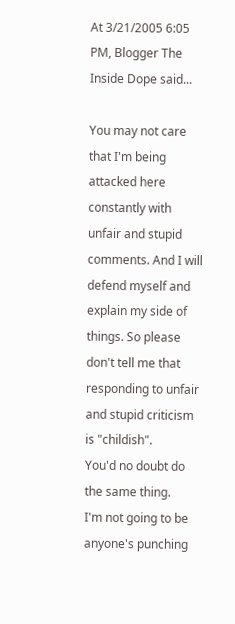At 3/21/2005 6:05 PM, Blogger The Inside Dope said...

You may not care that I'm being attacked here constantly with unfair and stupid comments. And I will defend myself and explain my side of things. So please don't tell me that responding to unfair and stupid criticism is "childish".
You'd no doubt do the same thing.
I'm not going to be anyone's punching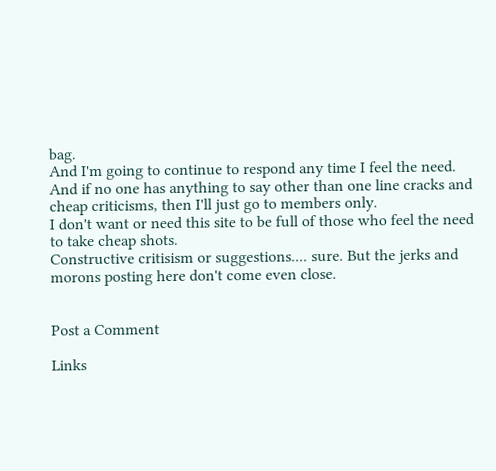bag.
And I'm going to continue to respond any time I feel the need.
And if no one has anything to say other than one line cracks and cheap criticisms, then I'll just go to members only.
I don't want or need this site to be full of those who feel the need to take cheap shots.
Constructive critisism or suggestions.... sure. But the jerks and morons posting here don't come even close.


Post a Comment

Links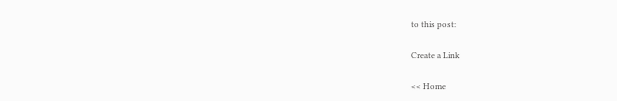to this post:

Create a Link

<< Home